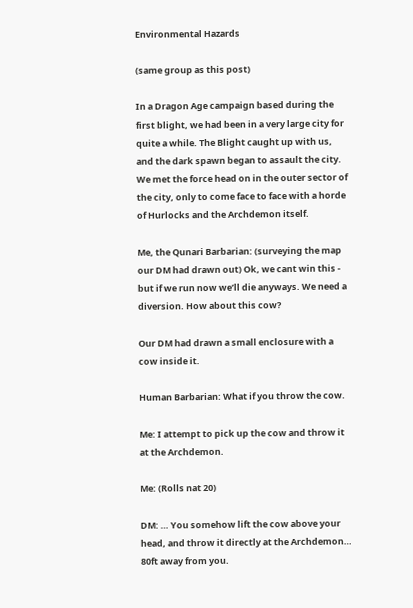Environmental Hazards

(same group as this post)

In a Dragon Age campaign based during the first blight, we had been in a very large city for quite a while. The Blight caught up with us, and the dark spawn began to assault the city. We met the force head on in the outer sector of the city, only to come face to face with a horde of Hurlocks and the Archdemon itself.

Me, the Qunari Barbarian: (surveying the map our DM had drawn out) Ok, we cant win this - but if we run now we’ll die anyways. We need a diversion. How about this cow?

Our DM had drawn a small enclosure with a cow inside it.

Human Barbarian: What if you throw the cow.

Me: I attempt to pick up the cow and throw it at the Archdemon.

Me: (Rolls nat 20)

DM: … You somehow lift the cow above your head, and throw it directly at the Archdemon… 80ft away from you.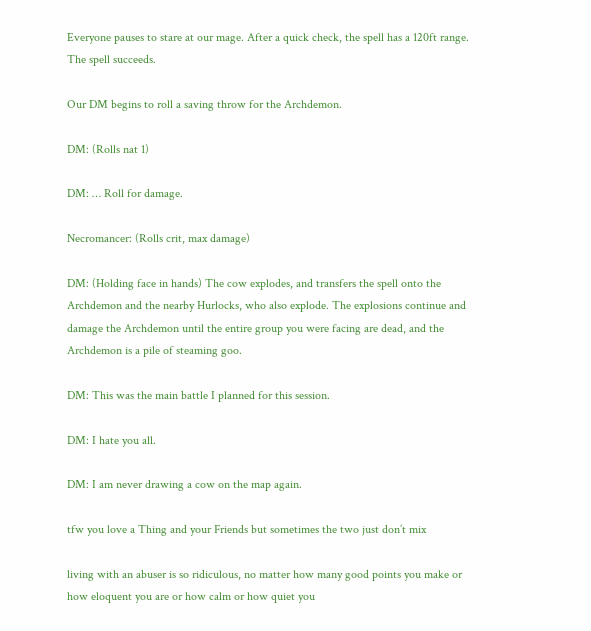Everyone pauses to stare at our mage. After a quick check, the spell has a 120ft range. The spell succeeds.

Our DM begins to roll a saving throw for the Archdemon.

DM: (Rolls nat 1)

DM: … Roll for damage.

Necromancer: (Rolls crit, max damage)

DM: (Holding face in hands) The cow explodes, and transfers the spell onto the Archdemon and the nearby Hurlocks, who also explode. The explosions continue and damage the Archdemon until the entire group you were facing are dead, and the Archdemon is a pile of steaming goo.

DM: This was the main battle I planned for this session.

DM: I hate you all.

DM: I am never drawing a cow on the map again.

tfw you love a Thing and your Friends but sometimes the two just don’t mix

living with an abuser is so ridiculous, no matter how many good points you make or how eloquent you are or how calm or how quiet you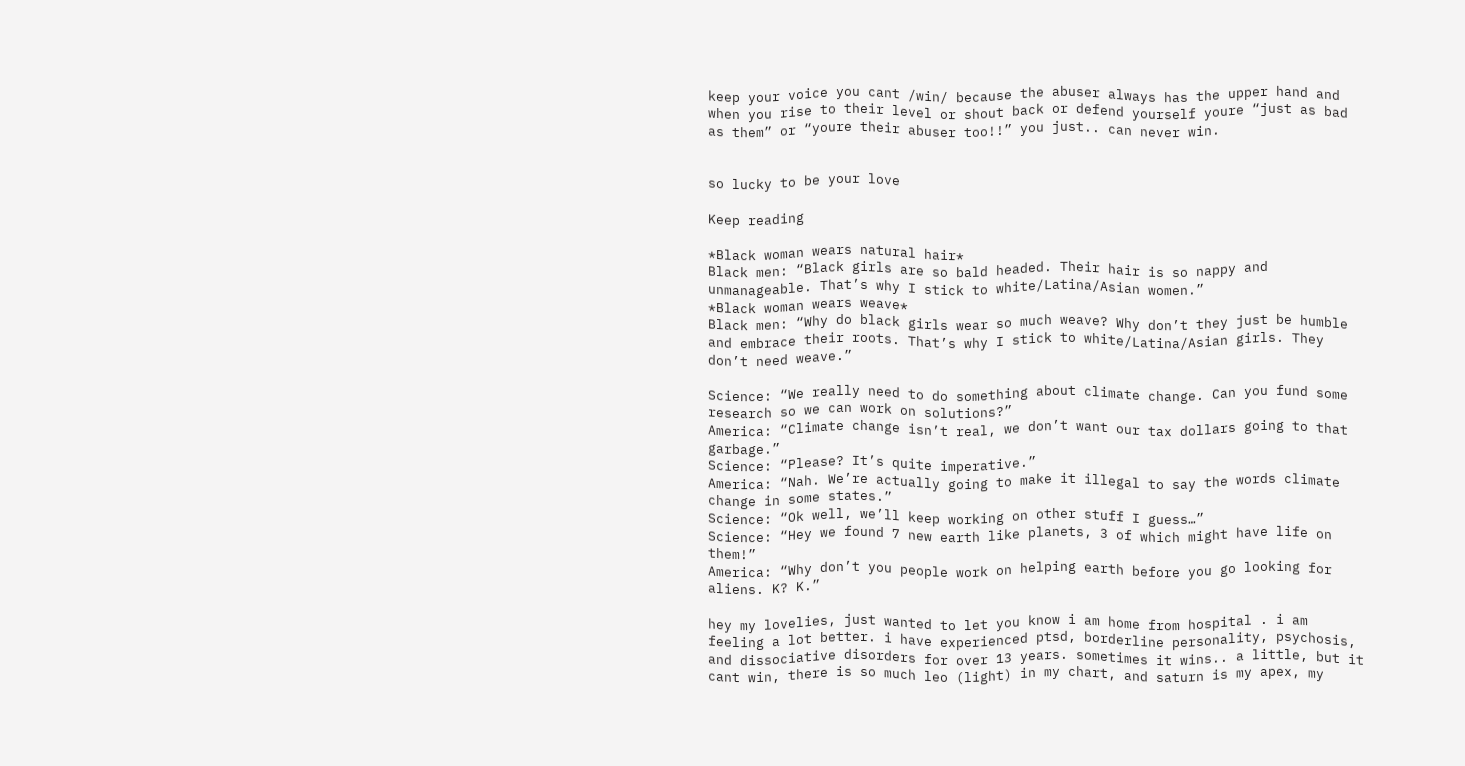keep your voice you cant /win/ because the abuser always has the upper hand and when you rise to their level or shout back or defend yourself youre “just as bad as them” or “youre their abuser too!!” you just.. can never win.


so lucky to be your love

Keep reading

*Black woman wears natural hair*
Black men: “Black girls are so bald headed. Their hair is so nappy and unmanageable. That’s why I stick to white/Latina/Asian women.”
*Black woman wears weave*
Black men: “Why do black girls wear so much weave? Why don’t they just be humble and embrace their roots. That’s why I stick to white/Latina/Asian girls. They don’t need weave.”

Science: “We really need to do something about climate change. Can you fund some research so we can work on solutions?”
America: “Climate change isn’t real, we don’t want our tax dollars going to that garbage.”
Science: “Please? It’s quite imperative.”
America: “Nah. We’re actually going to make it illegal to say the words climate change in some states.”
Science: “Ok well, we’ll keep working on other stuff I guess…”
Science: “Hey we found 7 new earth like planets, 3 of which might have life on them!”
America: “Why don’t you people work on helping earth before you go looking for aliens. K? K.”

hey my lovelies, just wanted to let you know i am home from hospital . i am feeling a lot better. i have experienced ptsd, borderline personality, psychosis, and dissociative disorders for over 13 years. sometimes it wins.. a little, but it cant win, there is so much leo (light) in my chart, and saturn is my apex, my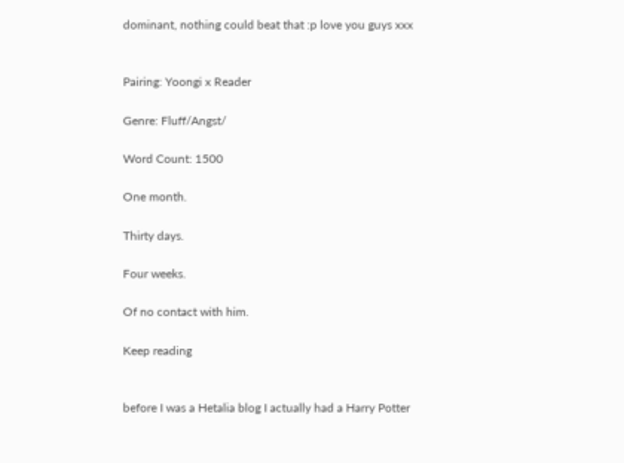dominant, nothing could beat that :p love you guys xxx


Pairing: Yoongi x Reader

Genre: Fluff/Angst/

Word Count: 1500

One month.

Thirty days.

Four weeks.

Of no contact with him.

Keep reading


before I was a Hetalia blog I actually had a Harry Potter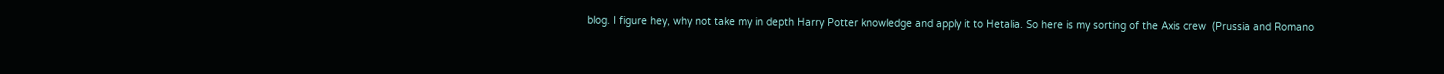blog. I figure hey, why not take my in depth Harry Potter knowledge and apply it to Hetalia. So here is my sorting of the Axis crew  (Prussia and Romano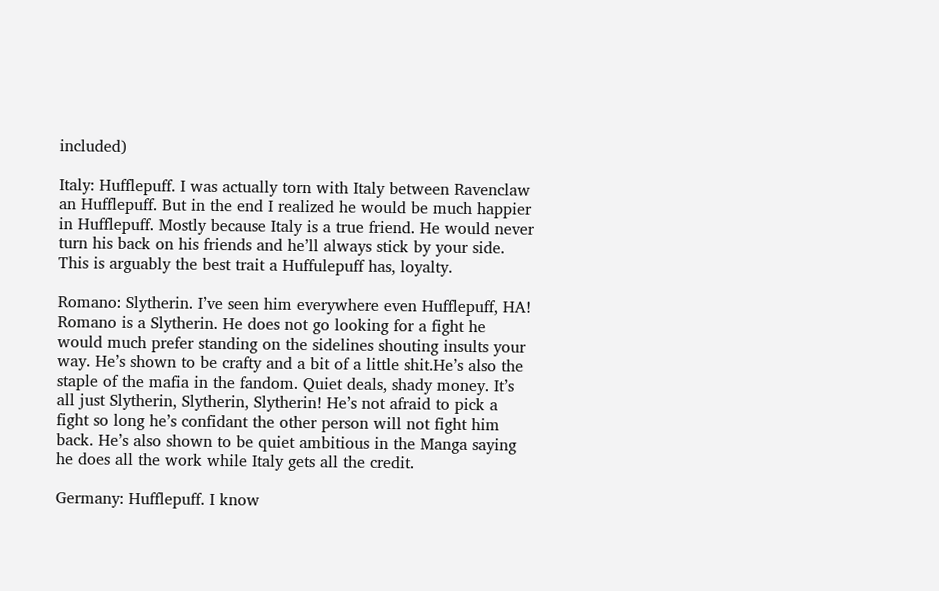included)

Italy: Hufflepuff. I was actually torn with Italy between Ravenclaw an Hufflepuff. But in the end I realized he would be much happier in Hufflepuff. Mostly because Italy is a true friend. He would never turn his back on his friends and he’ll always stick by your side. This is arguably the best trait a Huffulepuff has, loyalty.

Romano: Slytherin. I’ve seen him everywhere even Hufflepuff, HA! Romano is a Slytherin. He does not go looking for a fight he would much prefer standing on the sidelines shouting insults your way. He’s shown to be crafty and a bit of a little shit.He’s also the staple of the mafia in the fandom. Quiet deals, shady money. It’s all just Slytherin, Slytherin, Slytherin! He’s not afraid to pick a fight so long he’s confidant the other person will not fight him back. He’s also shown to be quiet ambitious in the Manga saying he does all the work while Italy gets all the credit.

Germany: Hufflepuff. I know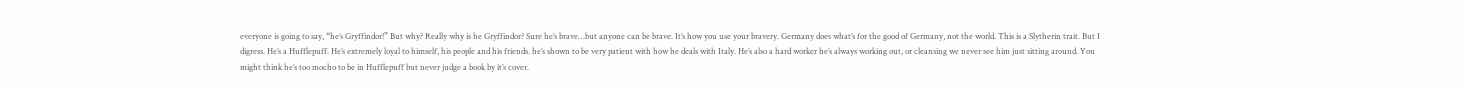everyone is going to say, “he’s Gryffindor!” But why? Really why is he Gryffindor? Sure he’s brave…but anyone can be brave. It’s how you use your bravery. Germany does what’s for the good of Germany, not the world. This is a Slytherin trait. But I digress. He’s a Hufflepuff. He’s extremely loyal to himself, his people and his friends. he’s shown to be very patient with how he deals with Italy. He’s also a hard worker he’s always working out, or cleansing we never see him just sitting around. You might think he’s too mocho to be in Hufflepuff but never judge a book by it’s cover.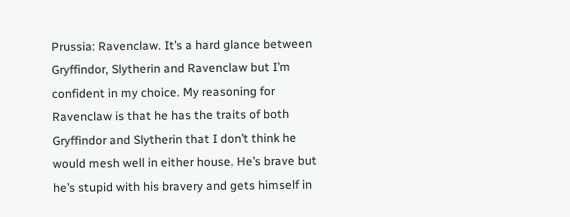Prussia: Ravenclaw. It’s a hard glance between Gryffindor, Slytherin and Ravenclaw but I’m confident in my choice. My reasoning for Ravenclaw is that he has the traits of both Gryffindor and Slytherin that I don’t think he would mesh well in either house. He’s brave but he’s stupid with his bravery and gets himself in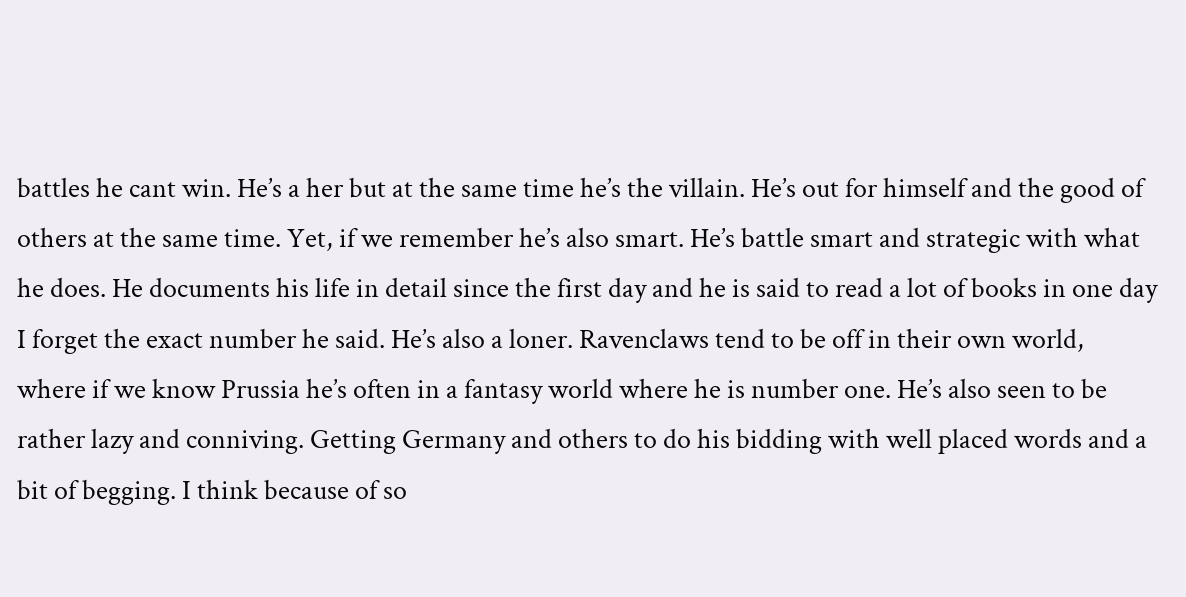battles he cant win. He’s a her but at the same time he’s the villain. He’s out for himself and the good of others at the same time. Yet, if we remember he’s also smart. He’s battle smart and strategic with what he does. He documents his life in detail since the first day and he is said to read a lot of books in one day I forget the exact number he said. He’s also a loner. Ravenclaws tend to be off in their own world, where if we know Prussia he’s often in a fantasy world where he is number one. He’s also seen to be rather lazy and conniving. Getting Germany and others to do his bidding with well placed words and a bit of begging. I think because of so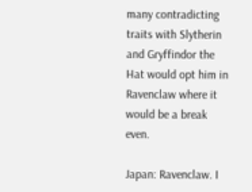many contradicting traits with Slytherin and Gryffindor the Hat would opt him in Ravenclaw where it would be a break even.

Japan: Ravenclaw. I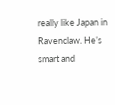really like Japan in Ravenclaw. He’s smart and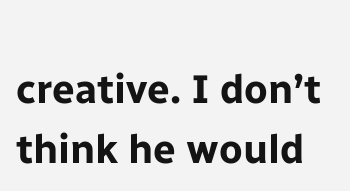creative. I don’t think he would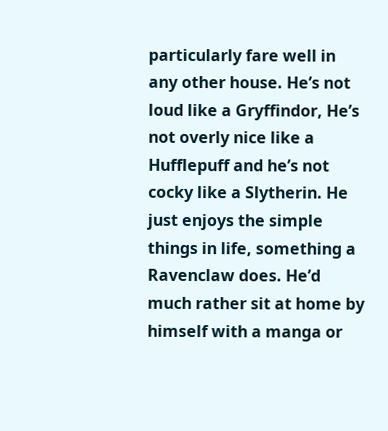particularly fare well in any other house. He’s not loud like a Gryffindor, He’s not overly nice like a Hufflepuff and he’s not cocky like a Slytherin. He just enjoys the simple things in life, something a Ravenclaw does. He’d much rather sit at home by himself with a manga or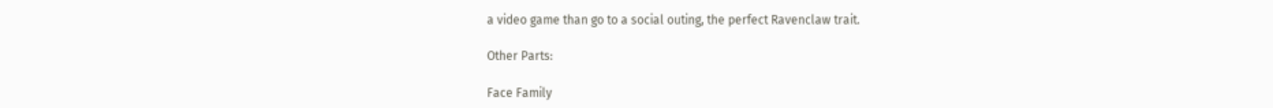a video game than go to a social outing, the perfect Ravenclaw trait.

Other Parts:

Face Family